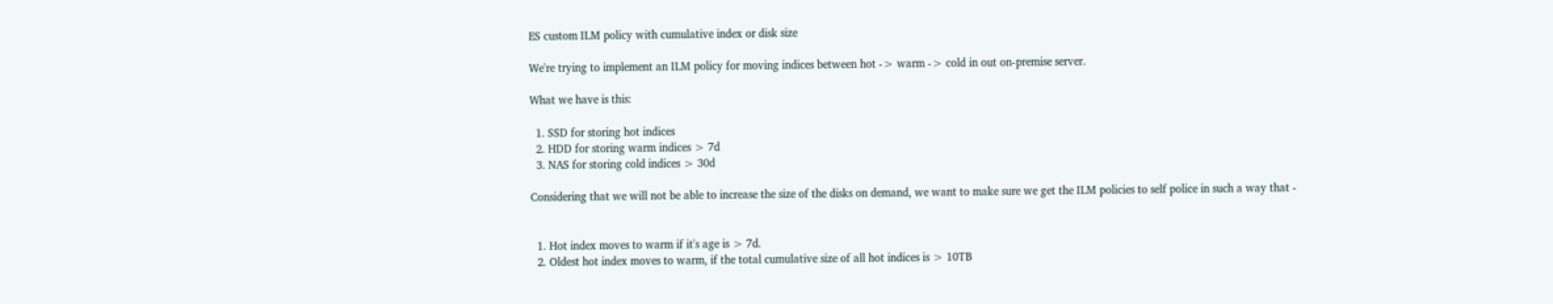ES custom ILM policy with cumulative index or disk size

We're trying to implement an ILM policy for moving indices between hot -> warm -> cold in out on-premise server.

What we have is this:

  1. SSD for storing hot indices
  2. HDD for storing warm indices > 7d
  3. NAS for storing cold indices > 30d

Considering that we will not be able to increase the size of the disks on demand, we want to make sure we get the ILM policies to self police in such a way that -


  1. Hot index moves to warm if it's age is > 7d.
  2. Oldest hot index moves to warm, if the total cumulative size of all hot indices is > 10TB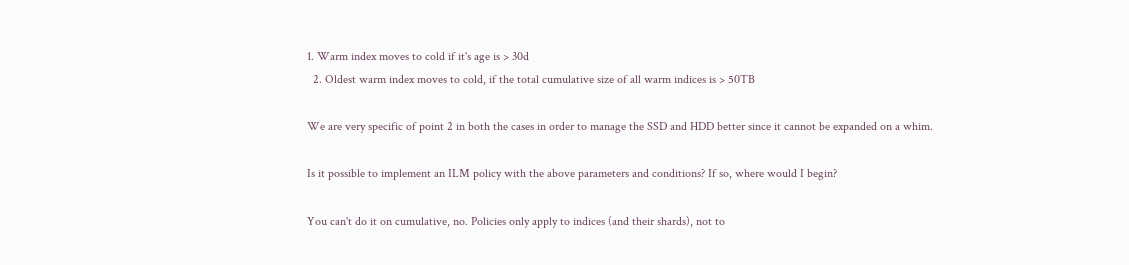1. Warm index moves to cold if it's age is > 30d
  2. Oldest warm index moves to cold, if the total cumulative size of all warm indices is > 50TB

We are very specific of point 2 in both the cases in order to manage the SSD and HDD better since it cannot be expanded on a whim.

Is it possible to implement an ILM policy with the above parameters and conditions? If so, where would I begin?

You can't do it on cumulative, no. Policies only apply to indices (and their shards), not to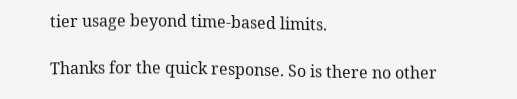tier usage beyond time-based limits.

Thanks for the quick response. So is there no other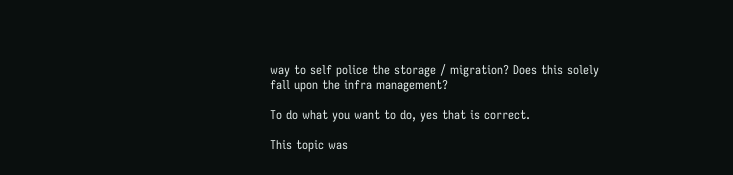way to self police the storage / migration? Does this solely fall upon the infra management?

To do what you want to do, yes that is correct.

This topic was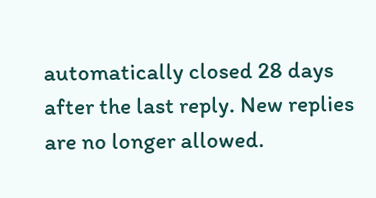automatically closed 28 days after the last reply. New replies are no longer allowed.